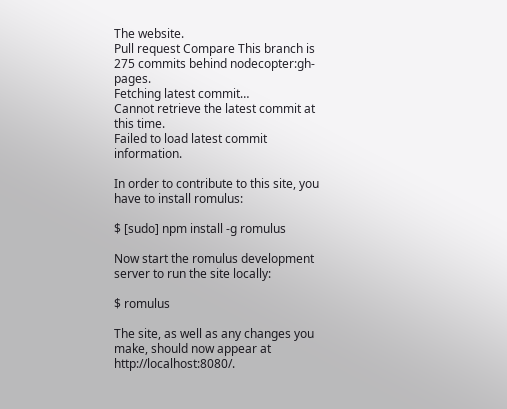The website.
Pull request Compare This branch is 275 commits behind nodecopter:gh-pages.
Fetching latest commit…
Cannot retrieve the latest commit at this time.
Failed to load latest commit information.

In order to contribute to this site, you have to install romulus:

$ [sudo] npm install -g romulus

Now start the romulus development server to run the site locally:

$ romulus

The site, as well as any changes you make, should now appear at http://localhost:8080/.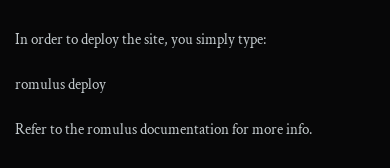In order to deploy the site, you simply type:

romulus deploy

Refer to the romulus documentation for more info.